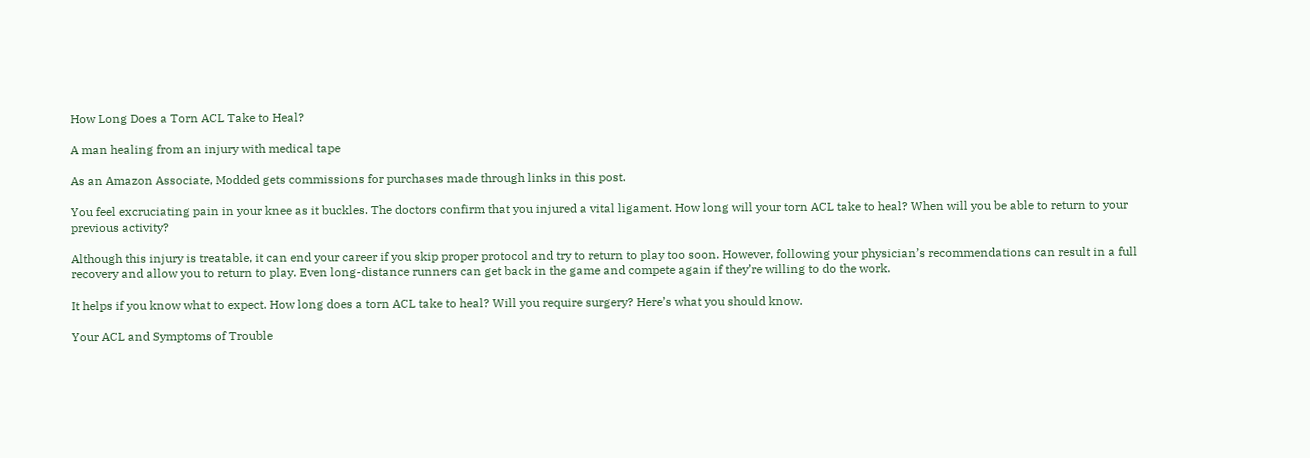How Long Does a Torn ACL Take to Heal?

A man healing from an injury with medical tape

As an Amazon Associate, Modded gets commissions for purchases made through links in this post.

You feel excruciating pain in your knee as it buckles. The doctors confirm that you injured a vital ligament. How long will your torn ACL take to heal? When will you be able to return to your previous activity?

Although this injury is treatable, it can end your career if you skip proper protocol and try to return to play too soon. However, following your physician’s recommendations can result in a full recovery and allow you to return to play. Even long-distance runners can get back in the game and compete again if they’re willing to do the work.

It helps if you know what to expect. How long does a torn ACL take to heal? Will you require surgery? Here’s what you should know.

Your ACL and Symptoms of Trouble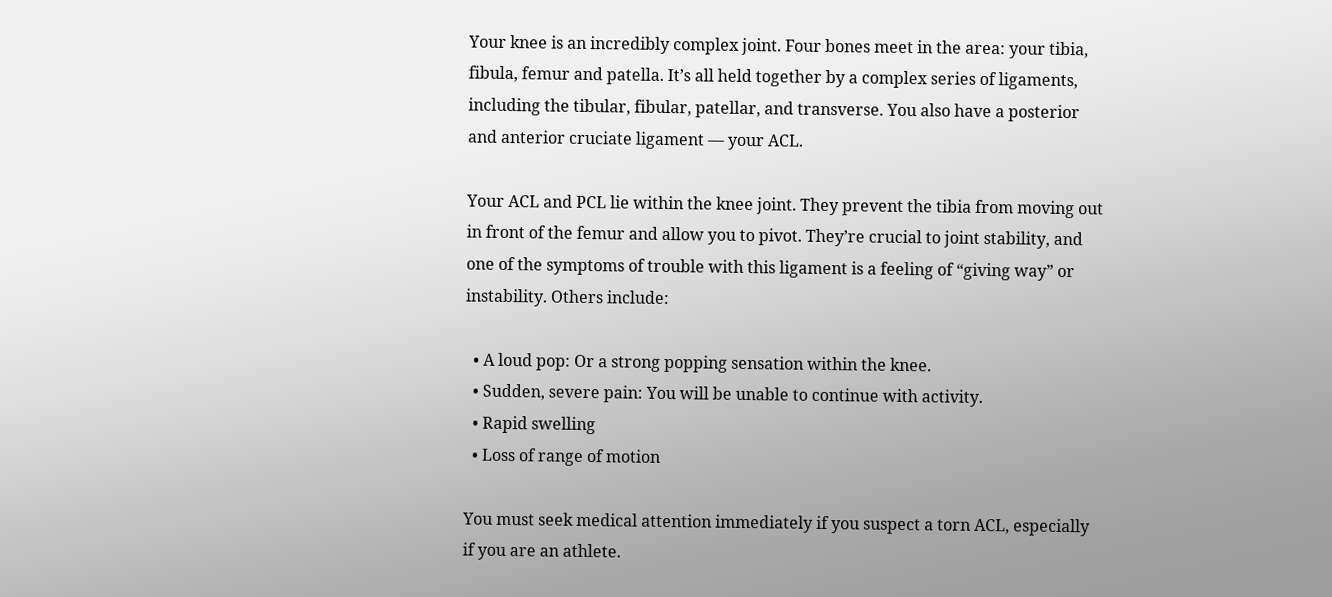Your knee is an incredibly complex joint. Four bones meet in the area: your tibia, fibula, femur and patella. It’s all held together by a complex series of ligaments, including the tibular, fibular, patellar, and transverse. You also have a posterior and anterior cruciate ligament — your ACL.

Your ACL and PCL lie within the knee joint. They prevent the tibia from moving out in front of the femur and allow you to pivot. They’re crucial to joint stability, and one of the symptoms of trouble with this ligament is a feeling of “giving way” or instability. Others include:

  • A loud pop: Or a strong popping sensation within the knee.
  • Sudden, severe pain: You will be unable to continue with activity.
  • Rapid swelling
  • Loss of range of motion

You must seek medical attention immediately if you suspect a torn ACL, especially if you are an athlete.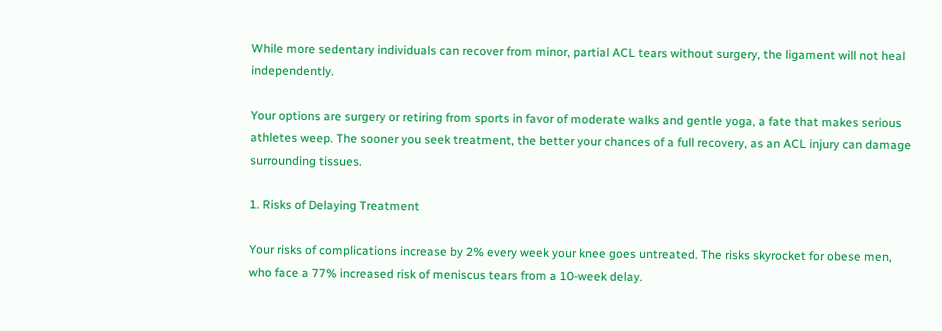While more sedentary individuals can recover from minor, partial ACL tears without surgery, the ligament will not heal independently.

Your options are surgery or retiring from sports in favor of moderate walks and gentle yoga, a fate that makes serious athletes weep. The sooner you seek treatment, the better your chances of a full recovery, as an ACL injury can damage surrounding tissues.

1. Risks of Delaying Treatment

Your risks of complications increase by 2% every week your knee goes untreated. The risks skyrocket for obese men, who face a 77% increased risk of meniscus tears from a 10-week delay.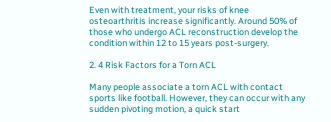Even with treatment, your risks of knee osteoarthritis increase significantly. Around 50% of those who undergo ACL reconstruction develop the condition within 12 to 15 years post-surgery.

2. 4 Risk Factors for a Torn ACL

Many people associate a torn ACL with contact sports like football. However, they can occur with any sudden pivoting motion, a quick start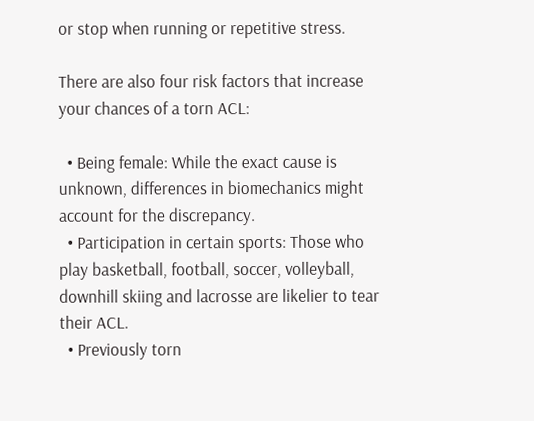or stop when running or repetitive stress.

There are also four risk factors that increase your chances of a torn ACL:

  • Being female: While the exact cause is unknown, differences in biomechanics might account for the discrepancy.
  • Participation in certain sports: Those who play basketball, football, soccer, volleyball, downhill skiing and lacrosse are likelier to tear their ACL.
  • Previously torn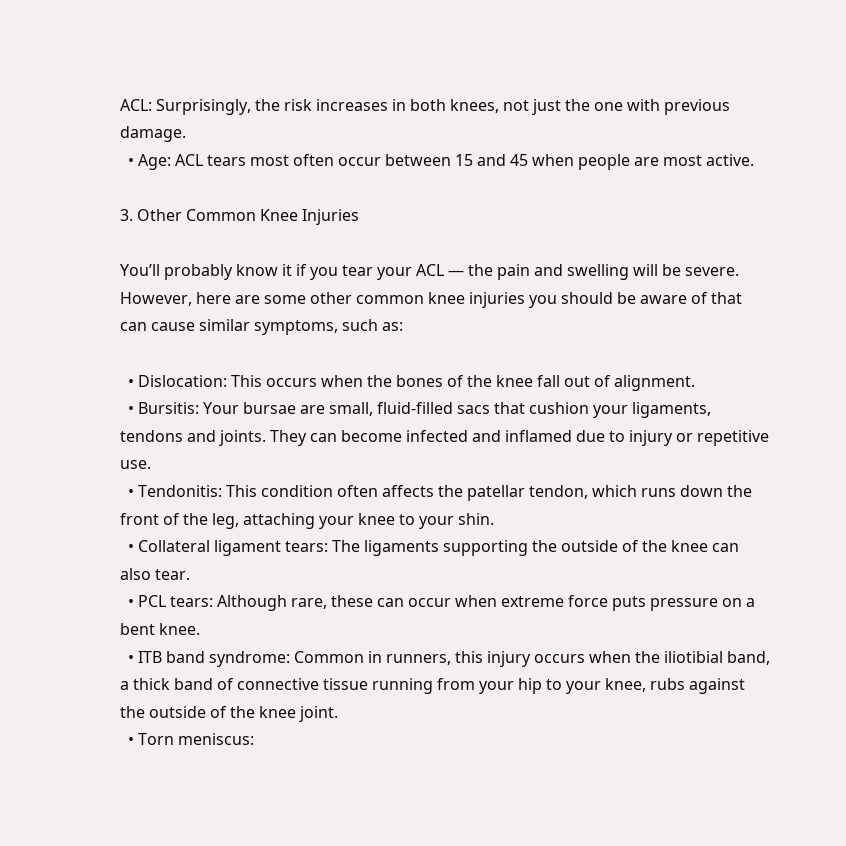ACL: Surprisingly, the risk increases in both knees, not just the one with previous damage.
  • Age: ACL tears most often occur between 15 and 45 when people are most active.

3. Other Common Knee Injuries

You’ll probably know it if you tear your ACL — the pain and swelling will be severe. However, here are some other common knee injuries you should be aware of that can cause similar symptoms, such as:

  • Dislocation: This occurs when the bones of the knee fall out of alignment.
  • Bursitis: Your bursae are small, fluid-filled sacs that cushion your ligaments, tendons and joints. They can become infected and inflamed due to injury or repetitive use.
  • Tendonitis: This condition often affects the patellar tendon, which runs down the front of the leg, attaching your knee to your shin.
  • Collateral ligament tears: The ligaments supporting the outside of the knee can also tear.
  • PCL tears: Although rare, these can occur when extreme force puts pressure on a bent knee.
  • ITB band syndrome: Common in runners, this injury occurs when the iliotibial band, a thick band of connective tissue running from your hip to your knee, rubs against the outside of the knee joint.
  • Torn meniscus: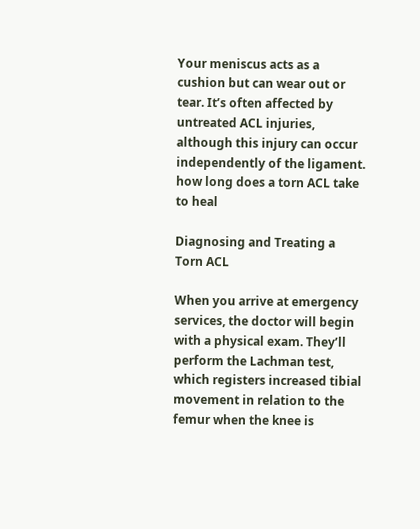Your meniscus acts as a cushion but can wear out or tear. It’s often affected by untreated ACL injuries, although this injury can occur independently of the ligament.
how long does a torn ACL take to heal

Diagnosing and Treating a Torn ACL

When you arrive at emergency services, the doctor will begin with a physical exam. They’ll perform the Lachman test, which registers increased tibial movement in relation to the femur when the knee is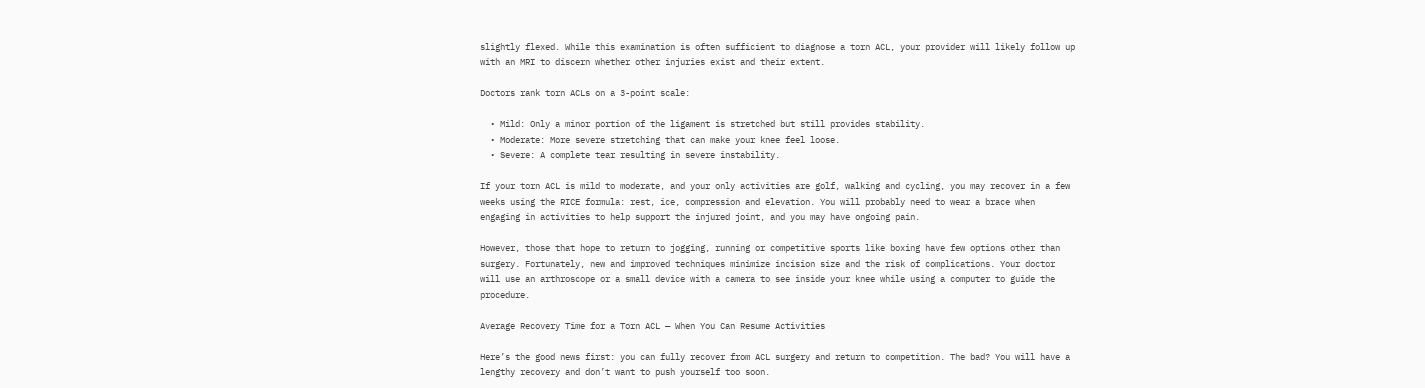slightly flexed. While this examination is often sufficient to diagnose a torn ACL, your provider will likely follow up with an MRI to discern whether other injuries exist and their extent.

Doctors rank torn ACLs on a 3-point scale:

  • Mild: Only a minor portion of the ligament is stretched but still provides stability.
  • Moderate: More severe stretching that can make your knee feel loose.
  • Severe: A complete tear resulting in severe instability.

If your torn ACL is mild to moderate, and your only activities are golf, walking and cycling, you may recover in a few weeks using the RICE formula: rest, ice, compression and elevation. You will probably need to wear a brace when engaging in activities to help support the injured joint, and you may have ongoing pain.

However, those that hope to return to jogging, running or competitive sports like boxing have few options other than surgery. Fortunately, new and improved techniques minimize incision size and the risk of complications. Your doctor will use an arthroscope or a small device with a camera to see inside your knee while using a computer to guide the procedure.

Average Recovery Time for a Torn ACL — When You Can Resume Activities

Here’s the good news first: you can fully recover from ACL surgery and return to competition. The bad? You will have a lengthy recovery and don’t want to push yourself too soon.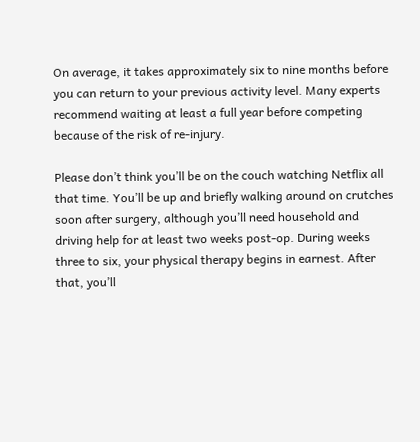On average, it takes approximately six to nine months before you can return to your previous activity level. Many experts recommend waiting at least a full year before competing because of the risk of re-injury.

Please don’t think you’ll be on the couch watching Netflix all that time. You’ll be up and briefly walking around on crutches soon after surgery, although you’ll need household and driving help for at least two weeks post-op. During weeks three to six, your physical therapy begins in earnest. After that, you’ll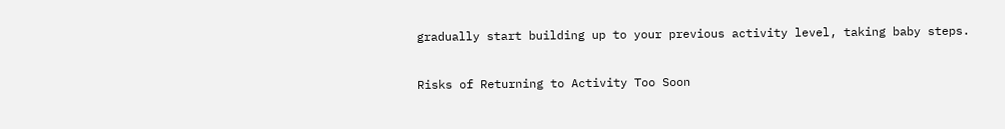gradually start building up to your previous activity level, taking baby steps.

Risks of Returning to Activity Too Soon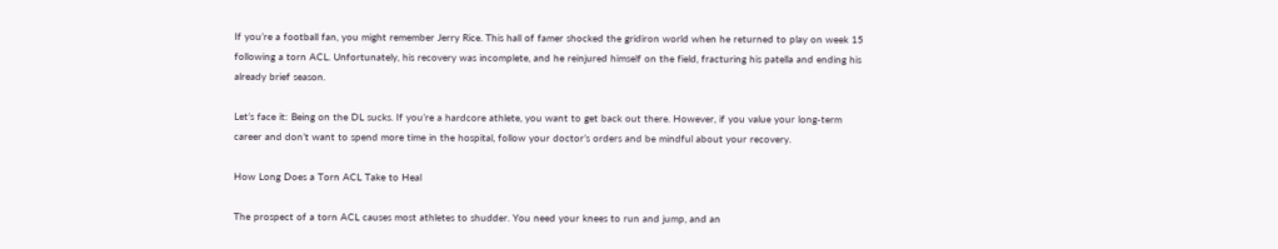If you’re a football fan, you might remember Jerry Rice. This hall of famer shocked the gridiron world when he returned to play on week 15 following a torn ACL. Unfortunately, his recovery was incomplete, and he reinjured himself on the field, fracturing his patella and ending his already brief season.

Let’s face it: Being on the DL sucks. If you’re a hardcore athlete, you want to get back out there. However, if you value your long-term career and don’t want to spend more time in the hospital, follow your doctor’s orders and be mindful about your recovery.

How Long Does a Torn ACL Take to Heal

The prospect of a torn ACL causes most athletes to shudder. You need your knees to run and jump, and an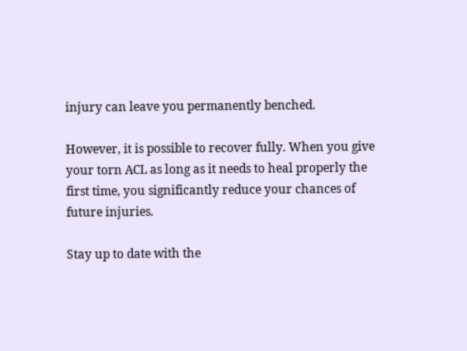injury can leave you permanently benched.

However, it is possible to recover fully. When you give your torn ACL as long as it needs to heal properly the first time, you significantly reduce your chances of future injuries.

Stay up to date with the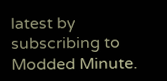latest by subscribing to Modded Minute.